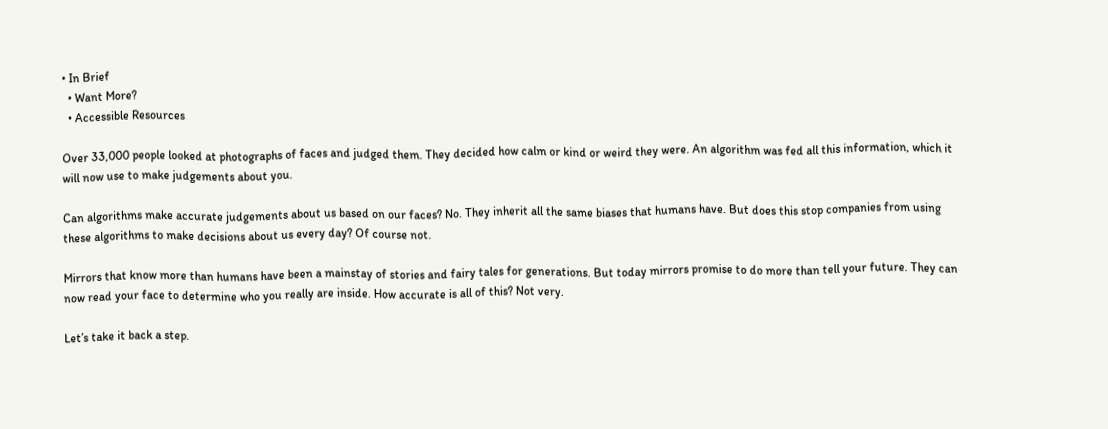• In Brief
  • Want More?
  • Accessible Resources

Over 33,000 people looked at photographs of faces and judged them. They decided how calm or kind or weird they were. An algorithm was fed all this information, which it will now use to make judgements about you.

Can algorithms make accurate judgements about us based on our faces? No. They inherit all the same biases that humans have. But does this stop companies from using these algorithms to make decisions about us every day? Of course not.

Mirrors that know more than humans have been a mainstay of stories and fairy tales for generations. But today mirrors promise to do more than tell your future. They can now read your face to determine who you really are inside. How accurate is all of this? Not very.

Let’s take it back a step.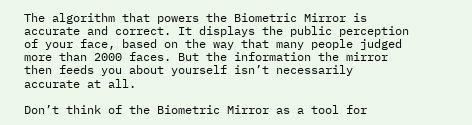The algorithm that powers the Biometric Mirror is accurate and correct. It displays the public perception of your face, based on the way that many people judged more than 2000 faces. But the information the mirror then feeds you about yourself isn’t necessarily accurate at all.

Don’t think of the Biometric Mirror as a tool for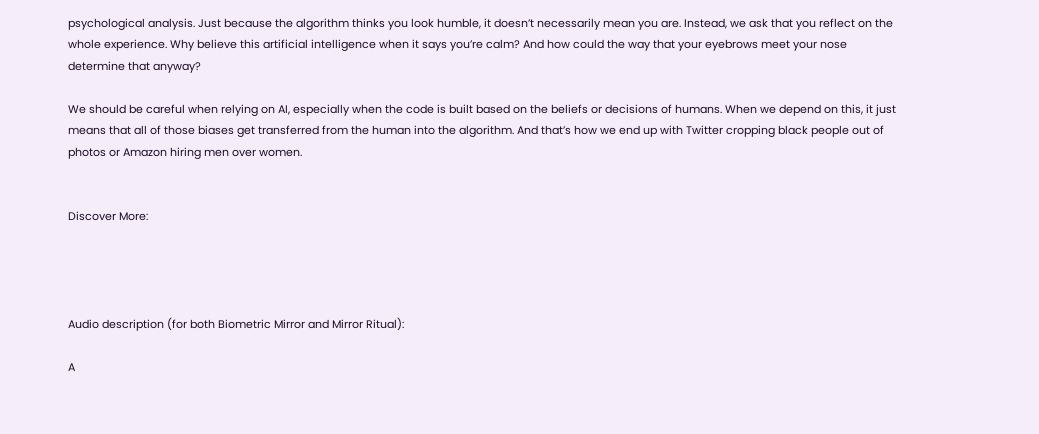psychological analysis. Just because the algorithm thinks you look humble, it doesn’t necessarily mean you are. Instead, we ask that you reflect on the whole experience. Why believe this artificial intelligence when it says you’re calm? And how could the way that your eyebrows meet your nose determine that anyway?

We should be careful when relying on AI, especially when the code is built based on the beliefs or decisions of humans. When we depend on this, it just means that all of those biases get transferred from the human into the algorithm. And that’s how we end up with Twitter cropping black people out of photos or Amazon hiring men over women.


Discover More:




Audio description (for both Biometric Mirror and Mirror Ritual):

A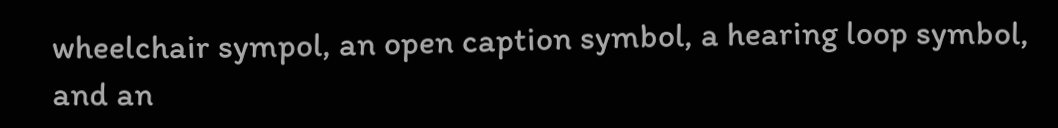wheelchair sympol, an open caption symbol, a hearing loop symbol, and an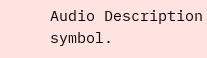Audio Description symbol.